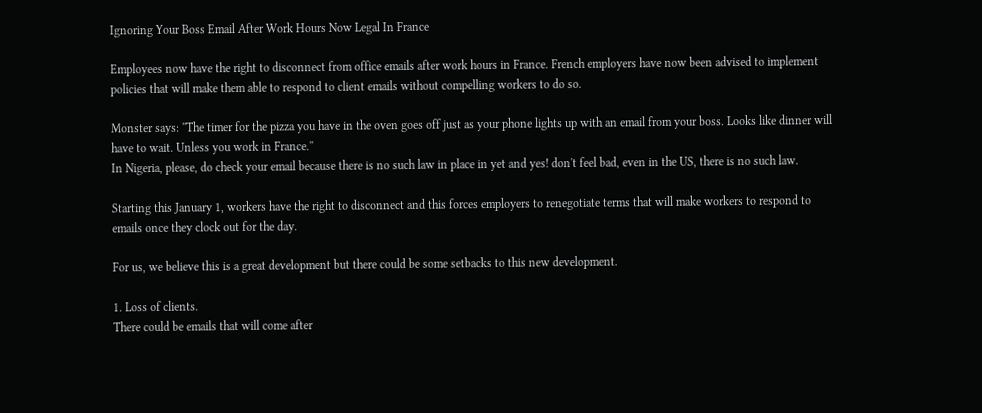Ignoring Your Boss Email After Work Hours Now Legal In France

Employees now have the right to disconnect from office emails after work hours in France. French employers have now been advised to implement policies that will make them able to respond to client emails without compelling workers to do so.

Monster says: ''The timer for the pizza you have in the oven goes off just as your phone lights up with an email from your boss. Looks like dinner will have to wait. Unless you work in France.''
In Nigeria, please, do check your email because there is no such law in place in yet and yes! don't feel bad, even in the US, there is no such law.

Starting this January 1, workers have the right to disconnect and this forces employers to renegotiate terms that will make workers to respond to emails once they clock out for the day.

For us, we believe this is a great development but there could be some setbacks to this new development.

1. Loss of clients.
There could be emails that will come after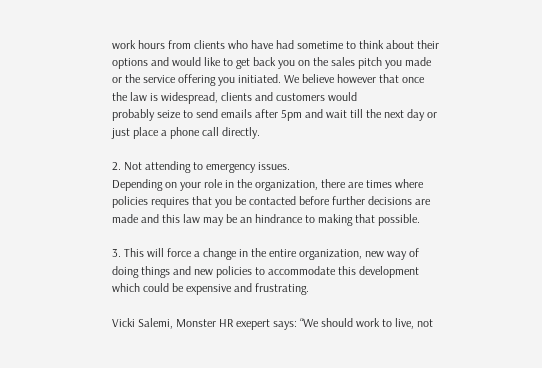work hours from clients who have had sometime to think about their options and would like to get back you on the sales pitch you made or the service offering you initiated. We believe however that once the law is widespread, clients and customers would
probably seize to send emails after 5pm and wait till the next day or just place a phone call directly.

2. Not attending to emergency issues.
Depending on your role in the organization, there are times where policies requires that you be contacted before further decisions are made and this law may be an hindrance to making that possible.

3. This will force a change in the entire organization, new way of doing things and new policies to accommodate this development which could be expensive and frustrating.

Vicki Salemi, Monster HR exepert says: “We should work to live, not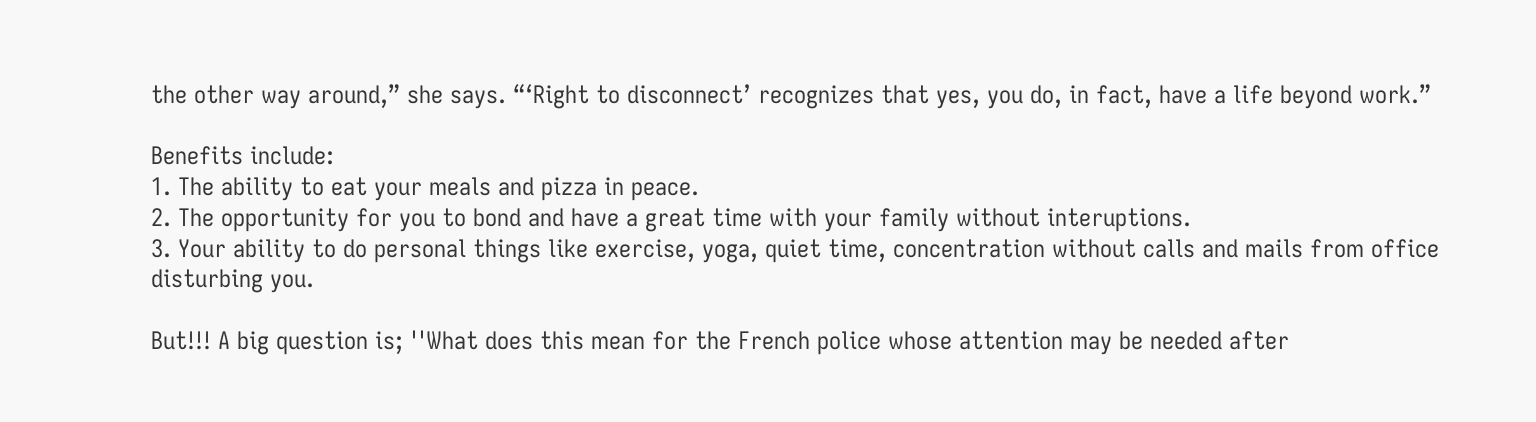the other way around,” she says. “‘Right to disconnect’ recognizes that yes, you do, in fact, have a life beyond work.”

Benefits include:
1. The ability to eat your meals and pizza in peace.
2. The opportunity for you to bond and have a great time with your family without interuptions.
3. Your ability to do personal things like exercise, yoga, quiet time, concentration without calls and mails from office disturbing you.

But!!! A big question is; ''What does this mean for the French police whose attention may be needed after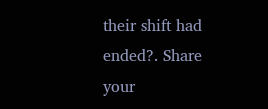their shift had ended?. Share your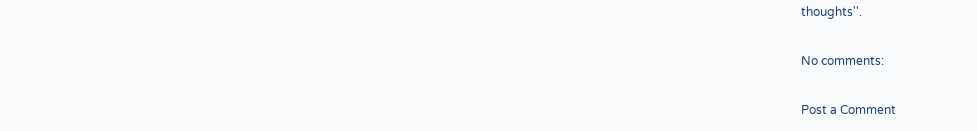thoughts''.

No comments:

Post a Comment